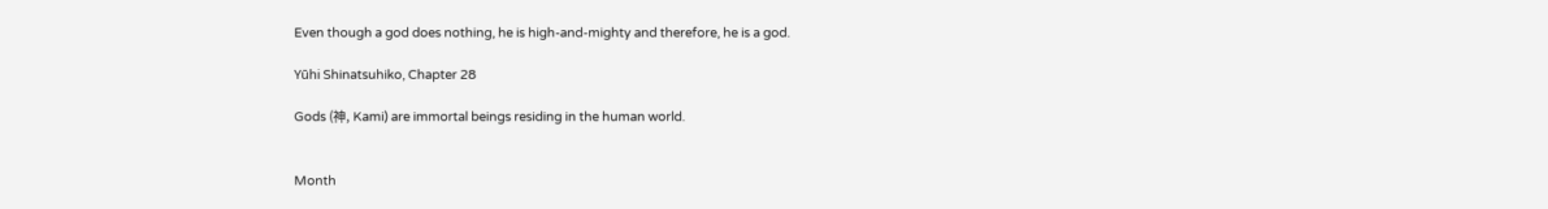Even though a god does nothing, he is high-and-mighty and therefore, he is a god.

Yūhi Shinatsuhiko, Chapter 28

Gods (神, Kami) are immortal beings residing in the human world.


Month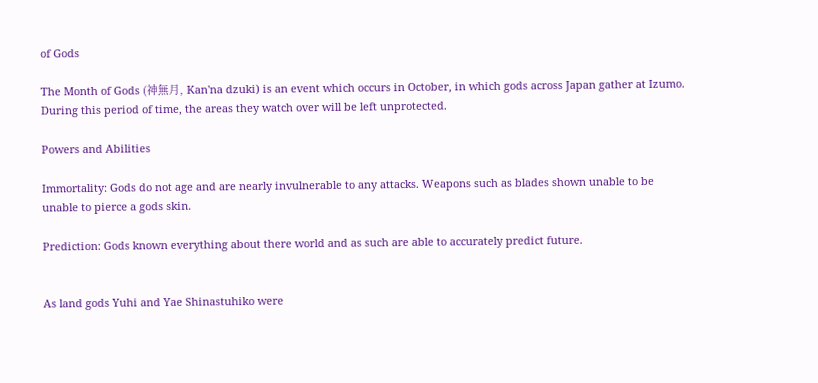of Gods

The Month of Gods (神無月, Kan'na dzuki) is an event which occurs in October, in which gods across Japan gather at Izumo. During this period of time, the areas they watch over will be left unprotected.

Powers and Abilities

Immortality: Gods do not age and are nearly invulnerable to any attacks. Weapons such as blades shown unable to be unable to pierce a gods skin.

Prediction: Gods known everything about there world and as such are able to accurately predict future.


As land gods Yuhi and Yae Shinastuhiko were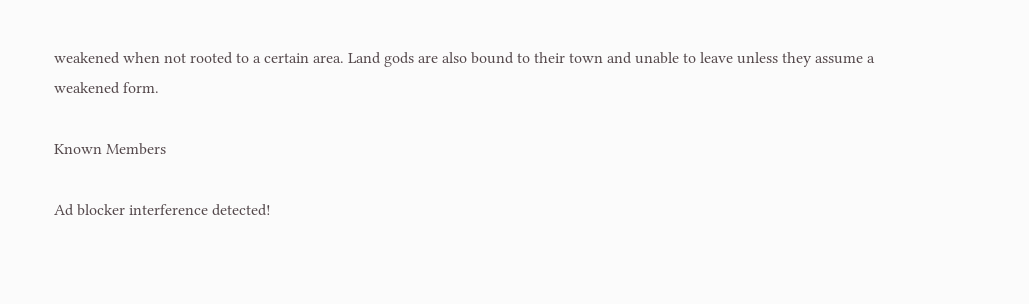weakened when not rooted to a certain area. Land gods are also bound to their town and unable to leave unless they assume a weakened form.

Known Members

Ad blocker interference detected!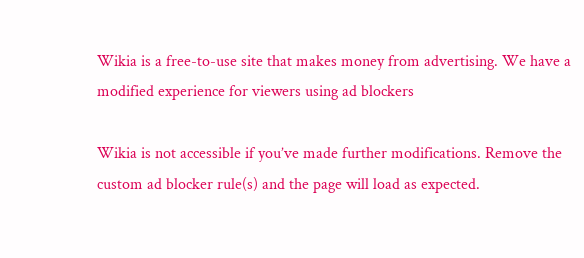Wikia is a free-to-use site that makes money from advertising. We have a modified experience for viewers using ad blockers

Wikia is not accessible if you’ve made further modifications. Remove the custom ad blocker rule(s) and the page will load as expected.